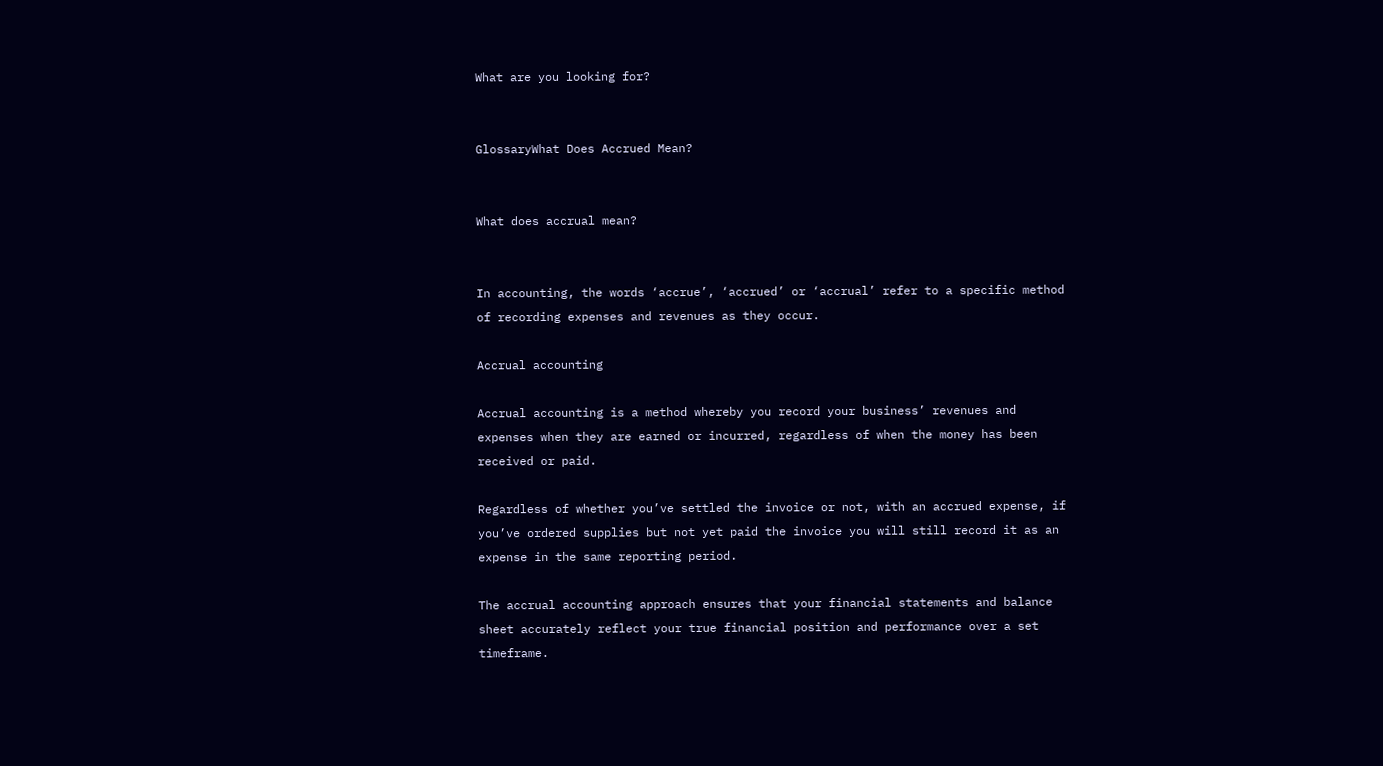What are you looking for?


GlossaryWhat Does Accrued Mean?


What does accrual mean?


In accounting, the words ‘accrue’, ‘accrued’ or ‘accrual’ refer to a specific method of recording expenses and revenues as they occur.

Accrual accounting

Accrual accounting is a method whereby you record your business’ revenues and expenses when they are earned or incurred, regardless of when the money has been received or paid.

Regardless of whether you’ve settled the invoice or not, with an accrued expense, if you’ve ordered supplies but not yet paid the invoice you will still record it as an expense in the same reporting period.

The accrual accounting approach ensures that your financial statements and balance sheet accurately reflect your true financial position and performance over a set timeframe.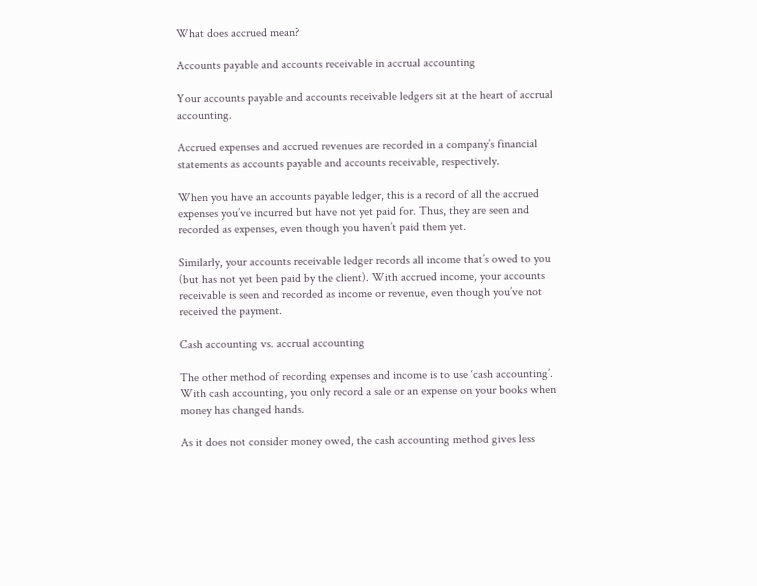What does accrued mean?

Accounts payable and accounts receivable in accrual accounting

Your accounts payable and accounts receivable ledgers sit at the heart of accrual accounting.

Accrued expenses and accrued revenues are recorded in a company’s financial statements as accounts payable and accounts receivable, respectively.

When you have an accounts payable ledger, this is a record of all the accrued expenses you’ve incurred but have not yet paid for. Thus, they are seen and recorded as expenses, even though you haven’t paid them yet.

Similarly, your accounts receivable ledger records all income that’s owed to you (but has not yet been paid by the client). With accrued income, your accounts receivable is seen and recorded as income or revenue, even though you’ve not received the payment.

Cash accounting vs. accrual accounting

The other method of recording expenses and income is to use ‘cash accounting’. With cash accounting, you only record a sale or an expense on your books when money has changed hands.

As it does not consider money owed, the cash accounting method gives less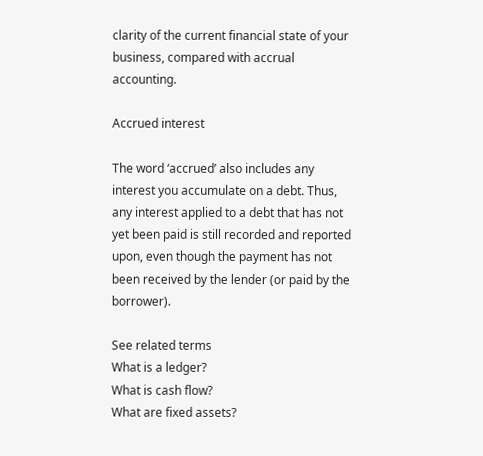clarity of the current financial state of your business, compared with accrual accounting.

Accrued interest

The word ‘accrued’ also includes any interest you accumulate on a debt. Thus, any interest applied to a debt that has not yet been paid is still recorded and reported upon, even though the payment has not been received by the lender (or paid by the borrower).

See related terms
What is a ledger?
What is cash flow?
What are fixed assets?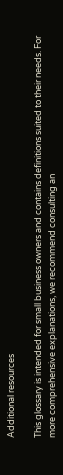Additional resources

This glossary is intended for small business owners and contains definitions suited to their needs. For more comprehensive explanations, we recommend consulting an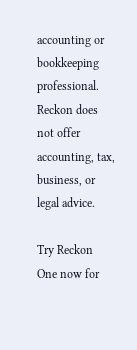accounting or bookkeeping professional. Reckon does not offer accounting, tax, business, or legal advice.

Try Reckon One now for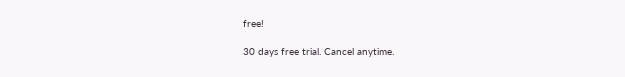free!

30 days free trial. Cancel anytime.